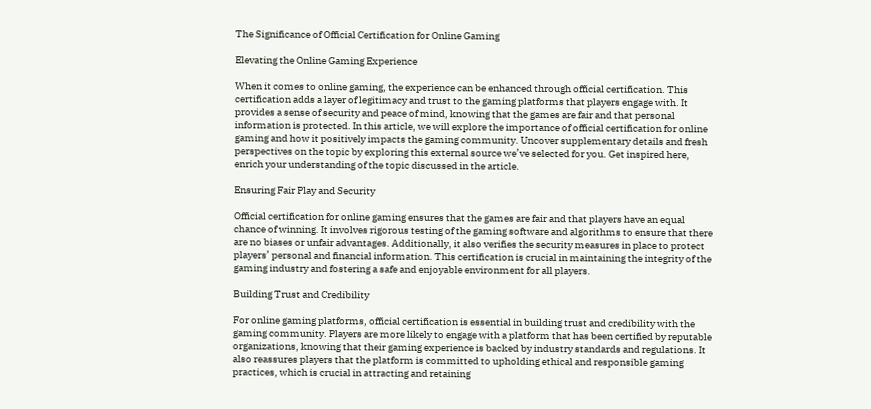The Significance of Official Certification for Online Gaming

Elevating the Online Gaming Experience

When it comes to online gaming, the experience can be enhanced through official certification. This certification adds a layer of legitimacy and trust to the gaming platforms that players engage with. It provides a sense of security and peace of mind, knowing that the games are fair and that personal information is protected. In this article, we will explore the importance of official certification for online gaming and how it positively impacts the gaming community. Uncover supplementary details and fresh perspectives on the topic by exploring this external source we’ve selected for you. Get inspired here, enrich your understanding of the topic discussed in the article.

Ensuring Fair Play and Security

Official certification for online gaming ensures that the games are fair and that players have an equal chance of winning. It involves rigorous testing of the gaming software and algorithms to ensure that there are no biases or unfair advantages. Additionally, it also verifies the security measures in place to protect players’ personal and financial information. This certification is crucial in maintaining the integrity of the gaming industry and fostering a safe and enjoyable environment for all players.

Building Trust and Credibility

For online gaming platforms, official certification is essential in building trust and credibility with the gaming community. Players are more likely to engage with a platform that has been certified by reputable organizations, knowing that their gaming experience is backed by industry standards and regulations. It also reassures players that the platform is committed to upholding ethical and responsible gaming practices, which is crucial in attracting and retaining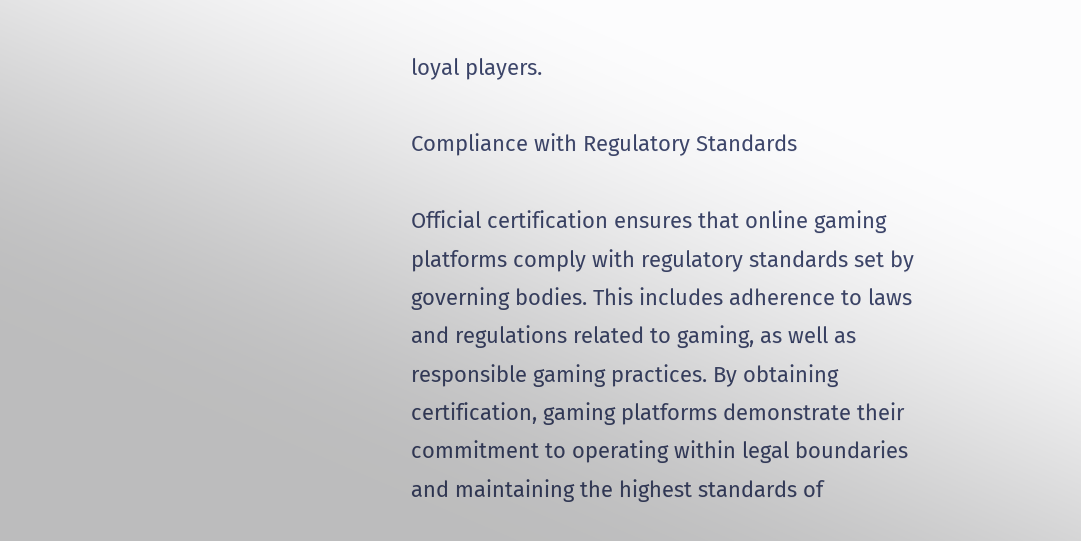loyal players.

Compliance with Regulatory Standards

Official certification ensures that online gaming platforms comply with regulatory standards set by governing bodies. This includes adherence to laws and regulations related to gaming, as well as responsible gaming practices. By obtaining certification, gaming platforms demonstrate their commitment to operating within legal boundaries and maintaining the highest standards of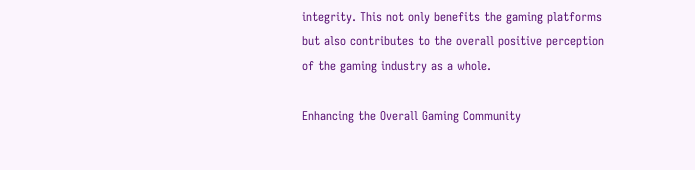integrity. This not only benefits the gaming platforms but also contributes to the overall positive perception of the gaming industry as a whole.

Enhancing the Overall Gaming Community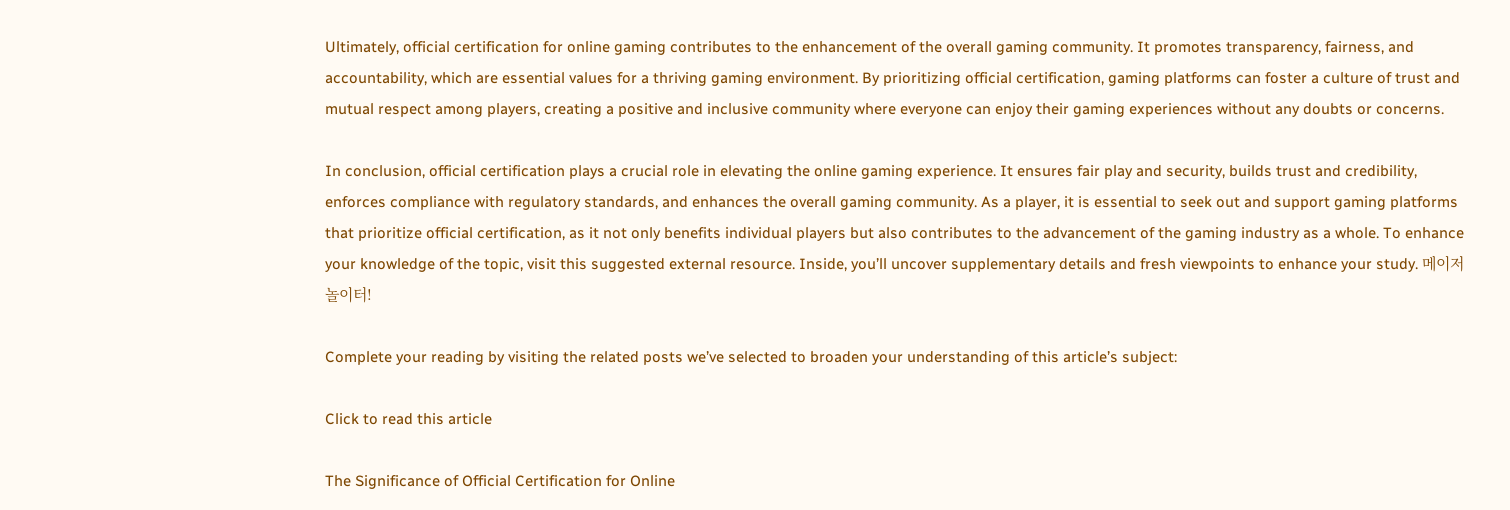Ultimately, official certification for online gaming contributes to the enhancement of the overall gaming community. It promotes transparency, fairness, and accountability, which are essential values for a thriving gaming environment. By prioritizing official certification, gaming platforms can foster a culture of trust and mutual respect among players, creating a positive and inclusive community where everyone can enjoy their gaming experiences without any doubts or concerns.

In conclusion, official certification plays a crucial role in elevating the online gaming experience. It ensures fair play and security, builds trust and credibility, enforces compliance with regulatory standards, and enhances the overall gaming community. As a player, it is essential to seek out and support gaming platforms that prioritize official certification, as it not only benefits individual players but also contributes to the advancement of the gaming industry as a whole. To enhance your knowledge of the topic, visit this suggested external resource. Inside, you’ll uncover supplementary details and fresh viewpoints to enhance your study. 메이저놀이터!

Complete your reading by visiting the related posts we’ve selected to broaden your understanding of this article’s subject:

Click to read this article

The Significance of Official Certification for Online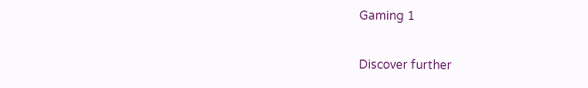Gaming 1

Discover further